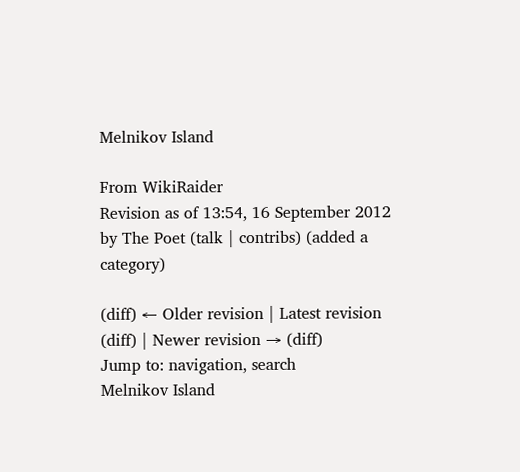Melnikov Island

From WikiRaider
Revision as of 13:54, 16 September 2012 by The Poet (talk | contribs) (added a category)

(diff) ← Older revision | Latest revision (diff) | Newer revision → (diff)
Jump to: navigation, search
Melnikov Island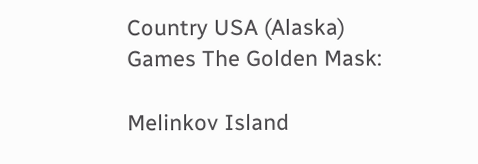Country USA (Alaska)
Games The Golden Mask:

Melinkov Island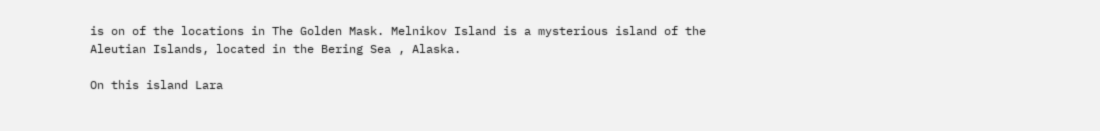is on of the locations in The Golden Mask. Melnikov Island is a mysterious island of the Aleutian Islands, located in the Bering Sea , Alaska.

On this island Lara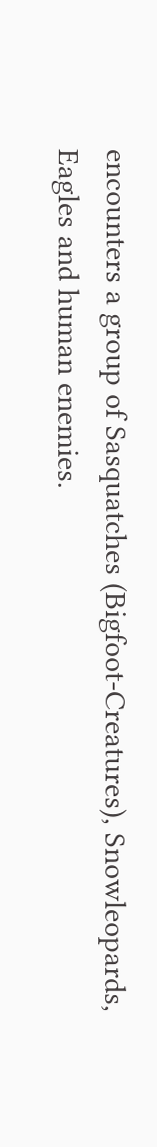encounters a group of Sasquatches (Bigfoot-Creatures), Snowleopards, Eagles and human enemies.